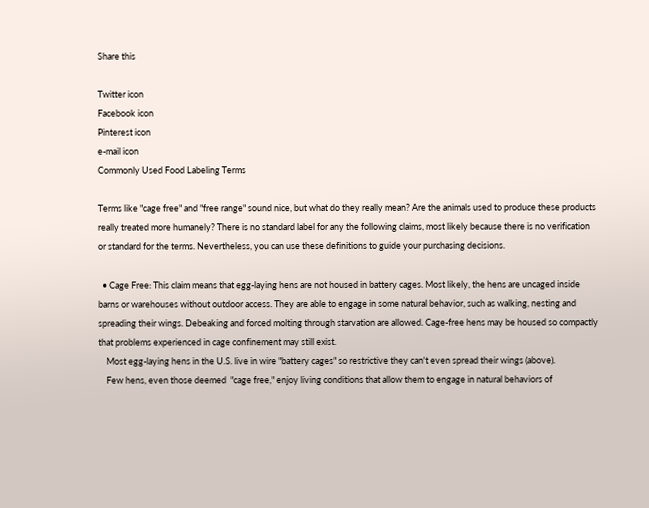Share this

Twitter icon
Facebook icon
Pinterest icon
e-mail icon
Commonly Used Food Labeling Terms

Terms like "cage free" and "free range" sound nice, but what do they really mean? Are the animals used to produce these products really treated more humanely? There is no standard label for any the following claims, most likely because there is no verification or standard for the terms. Nevertheless, you can use these definitions to guide your purchasing decisions.

  • Cage Free: This claim means that egg-laying hens are not housed in battery cages. Most likely, the hens are uncaged inside barns or warehouses without outdoor access. They are able to engage in some natural behavior, such as walking, nesting and spreading their wings. Debeaking and forced molting through starvation are allowed. Cage-free hens may be housed so compactly that problems experienced in cage confinement may still exist.
    Most egg-laying hens in the U.S. live in wire "battery cages" so restrictive they can't even spread their wings (above).
    Few hens, even those deemed  "cage free," enjoy living conditions that allow them to engage in natural behaviors of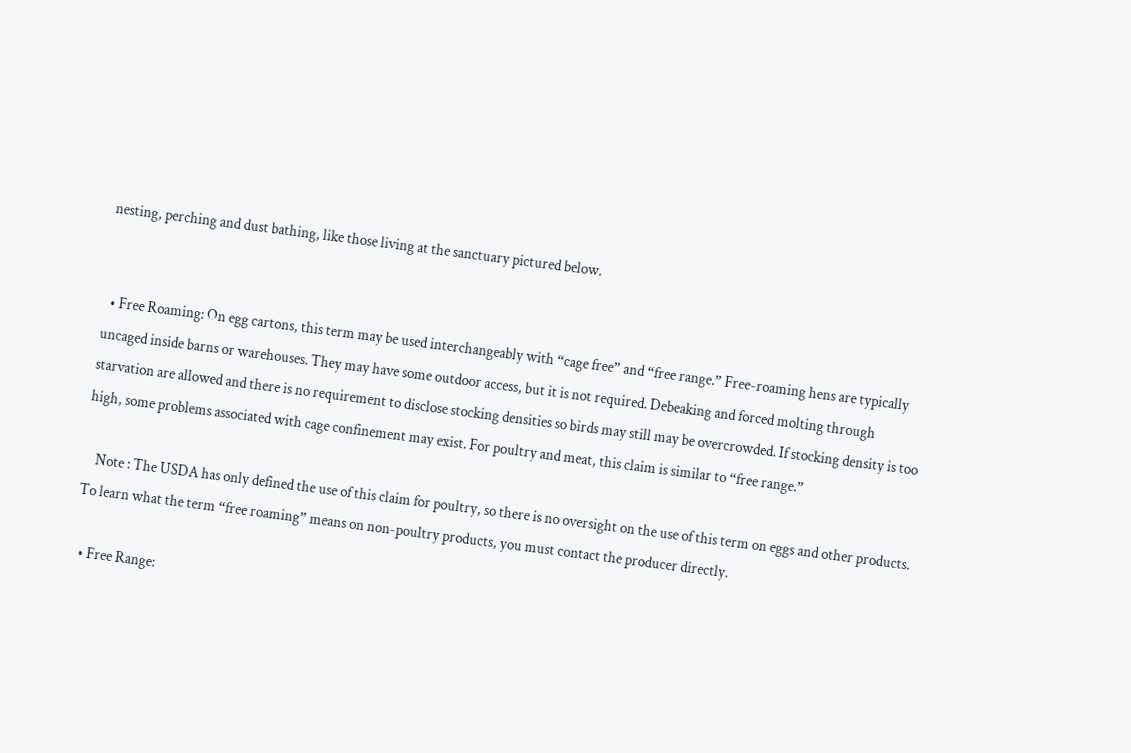nesting, perching and dust bathing, like those living at the sanctuary pictured below.


  • Free Roaming: On egg cartons, this term may be used interchangeably with “cage free” and “free range.” Free-roaming hens are typically uncaged inside barns or warehouses. They may have some outdoor access, but it is not required. Debeaking and forced molting through starvation are allowed and there is no requirement to disclose stocking densities so birds may still may be overcrowded. If stocking density is too high, some problems associated with cage confinement may exist. For poultry and meat, this claim is similar to “free range.”

    Note : The USDA has only defined the use of this claim for poultry, so there is no oversight on the use of this term on eggs and other products. To learn what the term “free roaming” means on non-poultry products, you must contact the producer directly.

  • Free Range: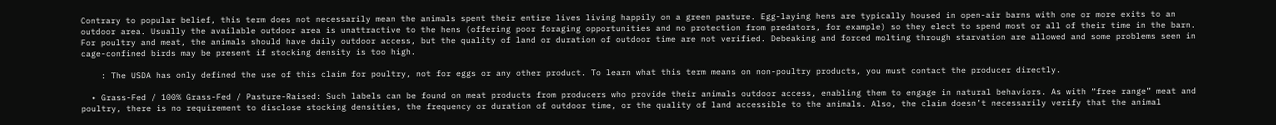Contrary to popular belief, this term does not necessarily mean the animals spent their entire lives living happily on a green pasture. Egg-laying hens are typically housed in open-air barns with one or more exits to an outdoor area. Usually the available outdoor area is unattractive to the hens (offering poor foraging opportunities and no protection from predators, for example) so they elect to spend most or all of their time in the barn. For poultry and meat, the animals should have daily outdoor access, but the quality of land or duration of outdoor time are not verified. Debeaking and forced molting through starvation are allowed and some problems seen in cage-confined birds may be present if stocking density is too high.

    : The USDA has only defined the use of this claim for poultry, not for eggs or any other product. To learn what this term means on non-poultry products, you must contact the producer directly.

  • Grass-Fed / 100% Grass-Fed / Pasture-Raised: Such labels can be found on meat products from producers who provide their animals outdoor access, enabling them to engage in natural behaviors. As with “free range” meat and poultry, there is no requirement to disclose stocking densities, the frequency or duration of outdoor time, or the quality of land accessible to the animals. Also, the claim doesn’t necessarily verify that the animal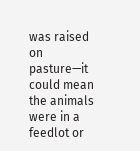was raised on pasture—it could mean the animals were in a feedlot or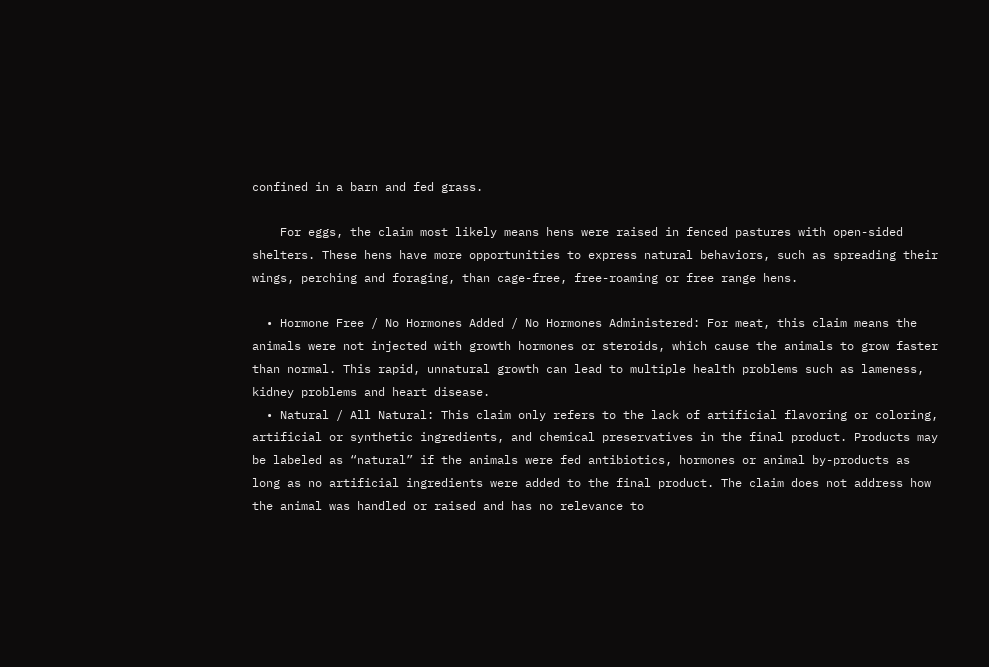confined in a barn and fed grass.

    For eggs, the claim most likely means hens were raised in fenced pastures with open-sided shelters. These hens have more opportunities to express natural behaviors, such as spreading their wings, perching and foraging, than cage-free, free-roaming or free range hens.

  • Hormone Free / No Hormones Added / No Hormones Administered: For meat, this claim means the animals were not injected with growth hormones or steroids, which cause the animals to grow faster than normal. This rapid, unnatural growth can lead to multiple health problems such as lameness, kidney problems and heart disease.
  • Natural / All Natural: This claim only refers to the lack of artificial flavoring or coloring, artificial or synthetic ingredients, and chemical preservatives in the final product. Products may be labeled as “natural” if the animals were fed antibiotics, hormones or animal by-products as long as no artificial ingredients were added to the final product. The claim does not address how the animal was handled or raised and has no relevance to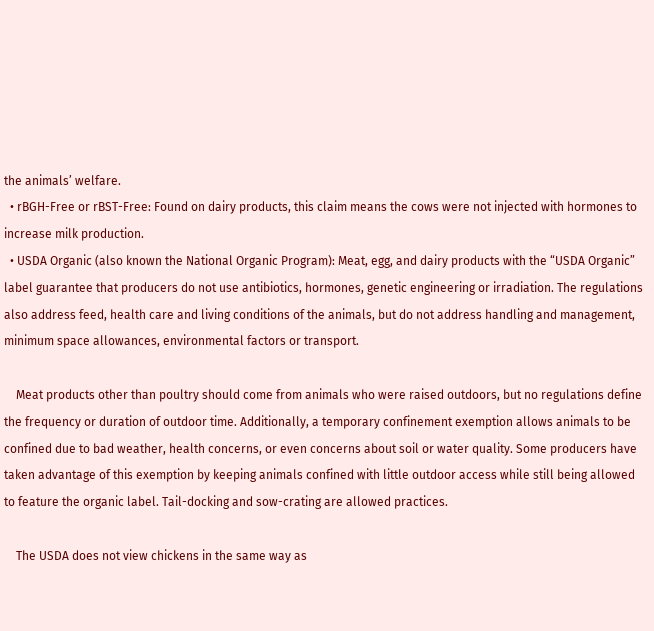the animals’ welfare.
  • rBGH-Free or rBST-Free: Found on dairy products, this claim means the cows were not injected with hormones to increase milk production.
  • USDA Organic (also known the National Organic Program): Meat, egg, and dairy products with the “USDA Organic” label guarantee that producers do not use antibiotics, hormones, genetic engineering or irradiation. The regulations also address feed, health care and living conditions of the animals, but do not address handling and management, minimum space allowances, environmental factors or transport.

    Meat products other than poultry should come from animals who were raised outdoors, but no regulations define the frequency or duration of outdoor time. Additionally, a temporary confinement exemption allows animals to be confined due to bad weather, health concerns, or even concerns about soil or water quality. Some producers have taken advantage of this exemption by keeping animals confined with little outdoor access while still being allowed to feature the organic label. Tail-docking and sow-crating are allowed practices.

    The USDA does not view chickens in the same way as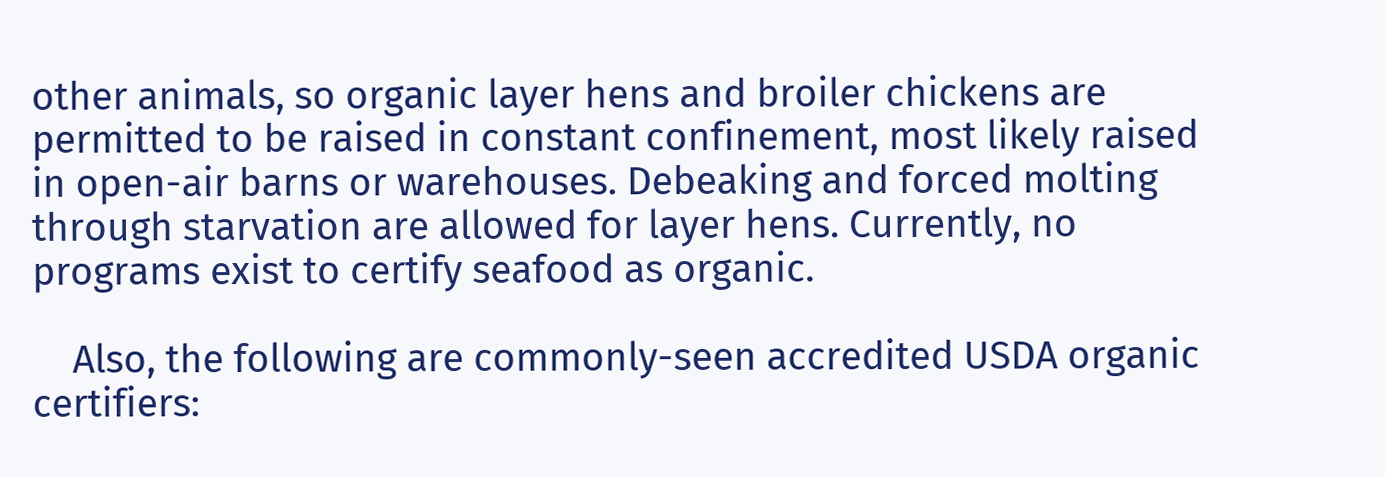other animals, so organic layer hens and broiler chickens are permitted to be raised in constant confinement, most likely raised in open-air barns or warehouses. Debeaking and forced molting through starvation are allowed for layer hens. Currently, no programs exist to certify seafood as organic.

    Also, the following are commonly-seen accredited USDA organic certifiers: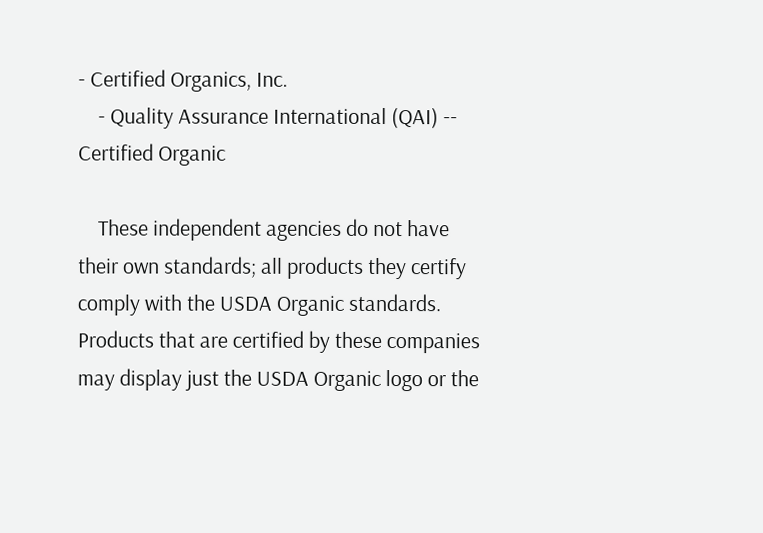- Certified Organics, Inc.
    - Quality Assurance International (QAI) -- Certified Organic

    These independent agencies do not have their own standards; all products they certify comply with the USDA Organic standards. Products that are certified by these companies may display just the USDA Organic logo or the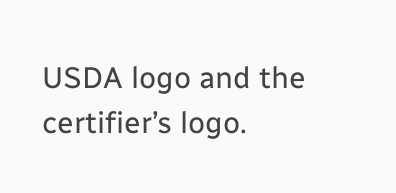USDA logo and the certifier’s logo.